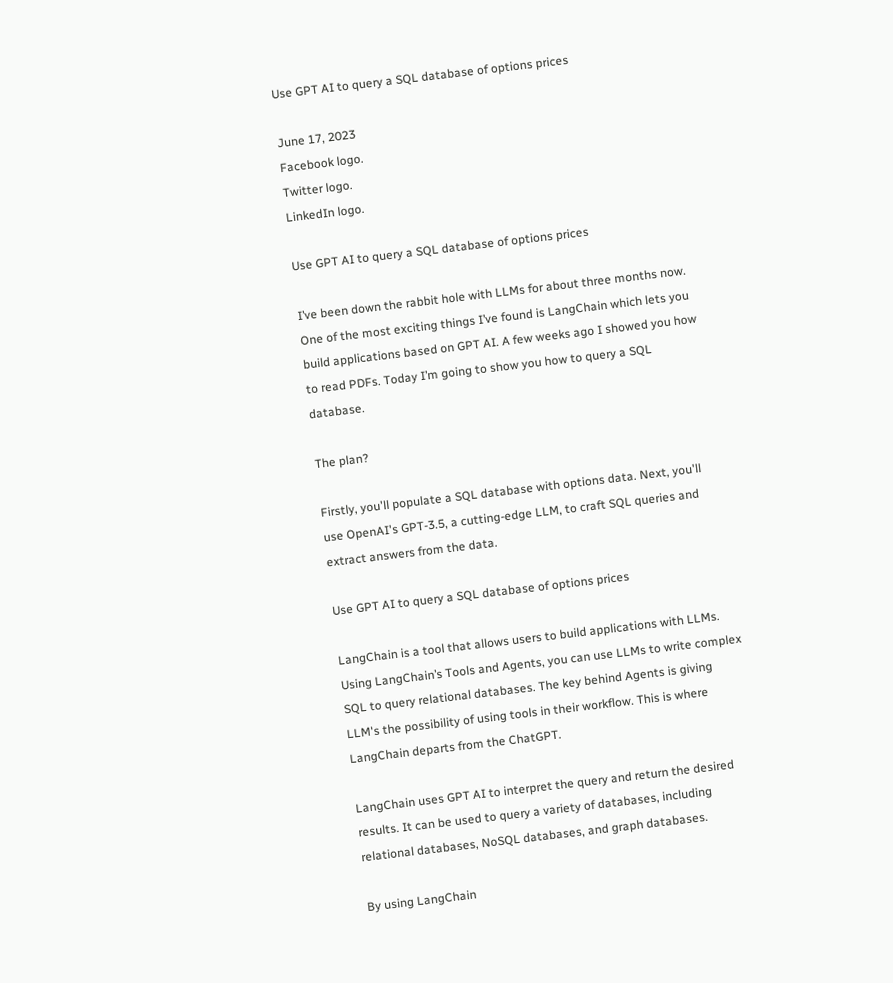Use GPT AI to query a SQL database of options prices

June 17, 2023
Facebook logo.
Twitter logo.
LinkedIn logo.

Use GPT AI to query a SQL database of options prices

I’ve been down the rabbit hole with LLMs for about three months now. One of the most exciting things I’ve found is LangChain which lets you build applications based on GPT AI. A few weeks ago I showed you how to read PDFs. Today I’m going to show you how to query a SQL database.

The plan?

Firstly, you'll populate a SQL database with options data. Next, you'll use OpenAI's GPT-3.5, a cutting-edge LLM, to craft SQL queries and extract answers from the data.

Use GPT AI to query a SQL database of options prices

LangChain is a tool that allows users to build applications with LLMs. Using LangChain’s Tools and Agents, you can use LLMs to write complex SQL to query relational databases. The key behind Agents is giving LLM's the possibility of using tools in their workflow. This is where LangChain departs from the ChatGPT.

LangChain uses GPT AI to interpret the query and return the desired results. It can be used to query a variety of databases, including relational databases, NoSQL databases, and graph databases.

By using LangChain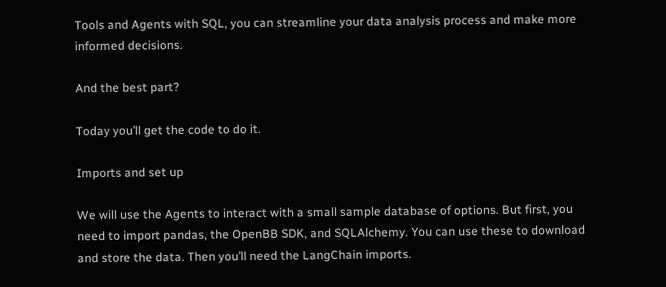Tools and Agents with SQL, you can streamline your data analysis process and make more informed decisions.

And the best part?

Today you’ll get the code to do it.

Imports and set up

We will use the Agents to interact with a small sample database of options. But first, you need to import pandas, the OpenBB SDK, and SQLAlchemy. You can use these to download and store the data. Then you’ll need the LangChain imports.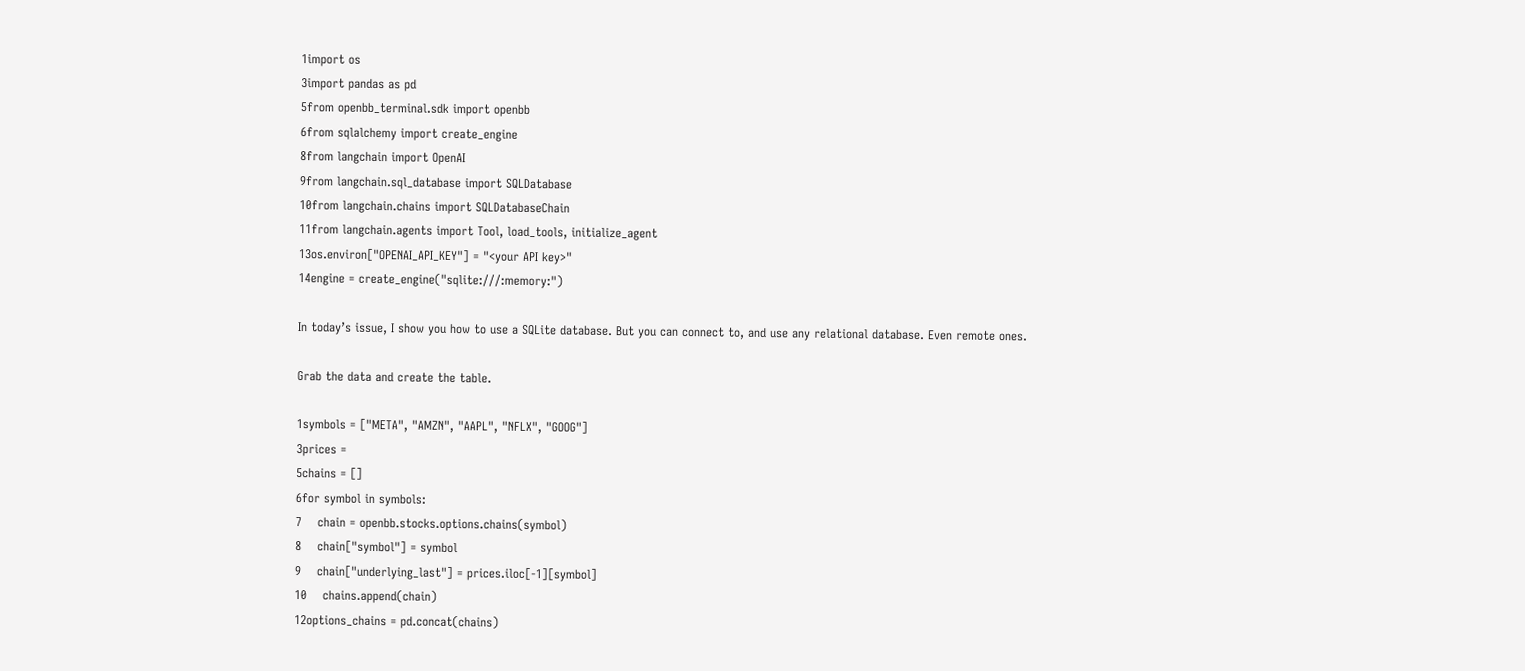1import os
3import pandas as pd
5from openbb_terminal.sdk import openbb
6from sqlalchemy import create_engine
8from langchain import OpenAI
9from langchain.sql_database import SQLDatabase
10from langchain.chains import SQLDatabaseChain
11from langchain.agents import Tool, load_tools, initialize_agent
13os.environ["OPENAI_API_KEY"] = "<your API key>"
14engine = create_engine("sqlite:///:memory:")

In today’s issue, I show you how to use a SQLite database. But you can connect to, and use any relational database. Even remote ones.

Grab the data and create the table.

1symbols = ["META", "AMZN", "AAPL", "NFLX", "GOOG"]
3prices =
5chains = []
6for symbol in symbols:
7    chain = openbb.stocks.options.chains(symbol)
8    chain["symbol"] = symbol
9    chain["underlying_last"] = prices.iloc[-1][symbol]
10    chains.append(chain)
12options_chains = pd.concat(chains)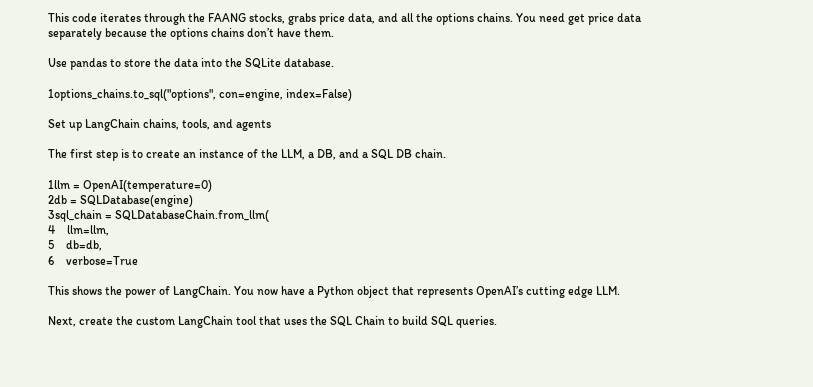This code iterates through the FAANG stocks, grabs price data, and all the options chains. You need get price data separately because the options chains don’t have them.

Use pandas to store the data into the SQLite database.

1options_chains.to_sql("options", con=engine, index=False)

Set up LangChain chains, tools, and agents

The first step is to create an instance of the LLM, a DB, and a SQL DB chain.

1llm = OpenAI(temperature=0)
2db = SQLDatabase(engine)
3sql_chain = SQLDatabaseChain.from_llm(
4    llm=llm,
5    db=db,
6    verbose=True

This shows the power of LangChain. You now have a Python object that represents OpenAI’s cutting edge LLM.

Next, create the custom LangChain tool that uses the SQL Chain to build SQL queries.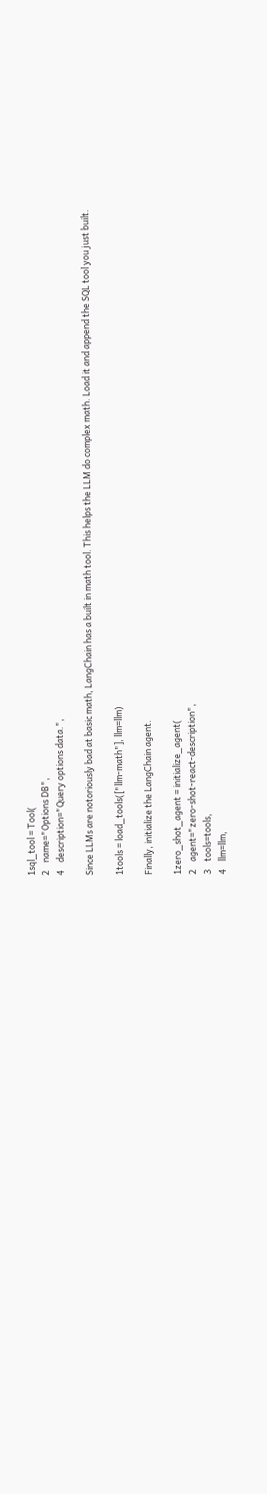1sql_tool = Tool(
2    name="Options DB",
4    description="Query options data.",

Since LLMs are notoriously bad at basic math, LangChain has a built in math tool. This helps the LLM do complex math. Load it and append the SQL tool you just built.

1tools = load_tools(["llm-math"], llm=llm)

Finally, initialize the LangChain agent.

1zero_shot_agent = initialize_agent(
2    agent="zero-shot-react-description",
3    tools=tools,
4    llm=llm,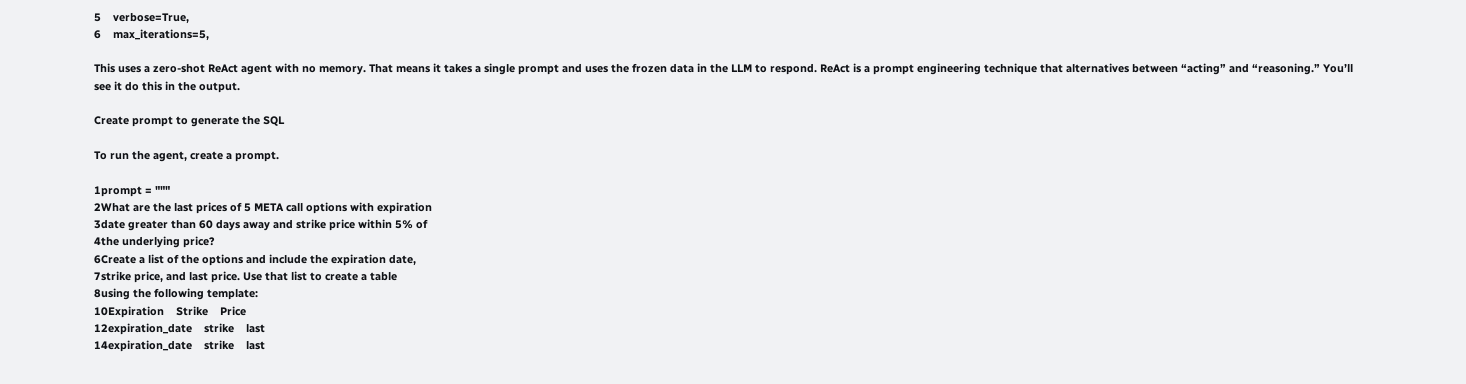5    verbose=True,
6    max_iterations=5,

This uses a zero-shot ReAct agent with no memory. That means it takes a single prompt and uses the frozen data in the LLM to respond. ReAct is a prompt engineering technique that alternatives between “acting” and “reasoning.” You’ll see it do this in the output.

Create prompt to generate the SQL

To run the agent, create a prompt.

1prompt = """
2What are the last prices of 5 META call options with expiration
3date greater than 60 days away and strike price within 5% of
4the underlying price?
6Create a list of the options and include the expiration date,
7strike price, and last price. Use that list to create a table
8using the following template:
10Expiration    Strike    Price
12expiration_date    strike    last
14expiration_date    strike    last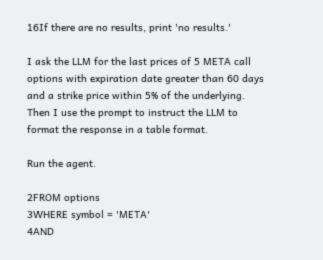16If there are no results, print 'no results.'

I ask the LLM for the last prices of 5 META call options with expiration date greater than 60 days and a strike price within 5% of the underlying. Then I use the prompt to instruct the LLM to format the response in a table format.

Run the agent.

2FROM options
3WHERE symbol = 'META'
4AND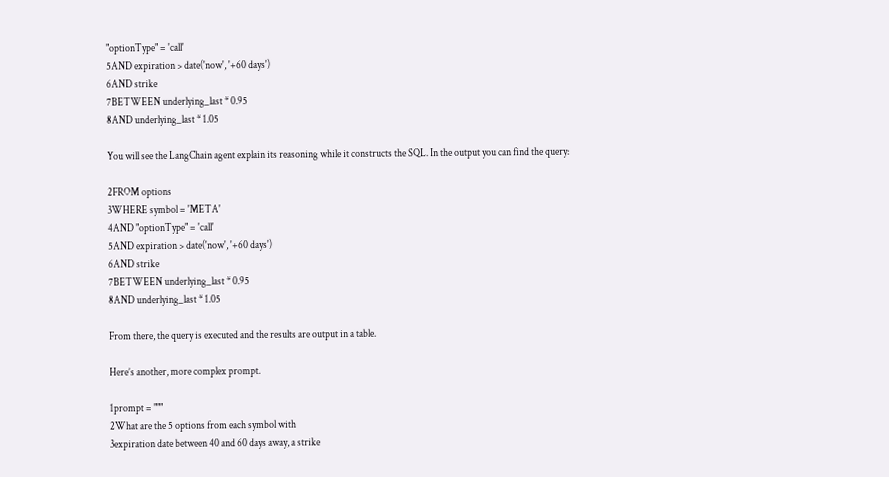"optionType" = 'call'
5AND expiration > date('now', '+60 days')
6AND strike
7BETWEEN underlying_last * 0.95
8AND underlying_last * 1.05

You will see the LangChain agent explain its reasoning while it constructs the SQL. In the output you can find the query:

2FROM options
3WHERE symbol = 'META'
4AND "optionType" = 'call'
5AND expiration > date('now', '+60 days')
6AND strike
7BETWEEN underlying_last * 0.95
8AND underlying_last * 1.05

From there, the query is executed and the results are output in a table.

Here’s another, more complex prompt.

1prompt = """
2What are the 5 options from each symbol with
3expiration date between 40 and 60 days away, a strike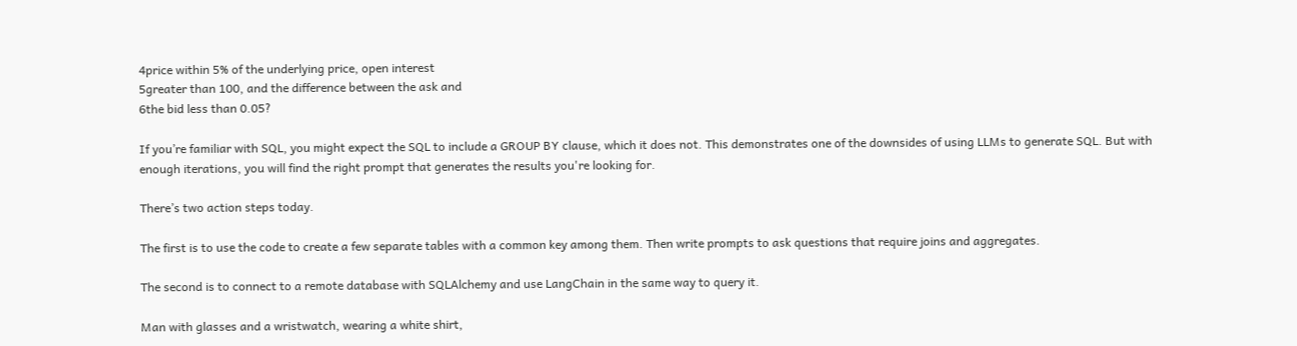4price within 5% of the underlying price, open interest
5greater than 100, and the difference between the ask and
6the bid less than 0.05?

If you’re familiar with SQL, you might expect the SQL to include a GROUP BY clause, which it does not. This demonstrates one of the downsides of using LLMs to generate SQL. But with enough iterations, you will find the right prompt that generates the results you're looking for.

There’s two action steps today.

The first is to use the code to create a few separate tables with a common key among them. Then write prompts to ask questions that require joins and aggregates.

The second is to connect to a remote database with SQLAlchemy and use LangChain in the same way to query it.

Man with glasses and a wristwatch, wearing a white shirt,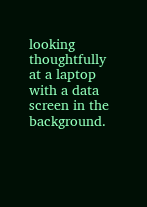looking thoughtfully at a laptop with a data screen in the background.